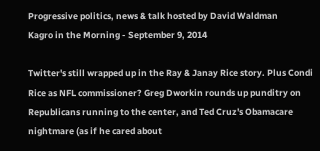Progressive politics, news & talk hosted by David Waldman
Kagro in the Morning - September 9, 2014

Twitter's still wrapped up in the Ray & Janay Rice story. Plus Condi Rice as NFL commissioner? Greg Dworkin rounds up punditry on Republicans running to the center, and Ted Cruz's Obamacare nightmare (as if he cared about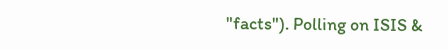"facts"). Polling on ISIS &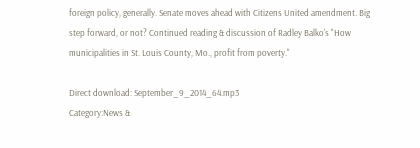foreign policy, generally. Senate moves ahead with Citizens United amendment. Big step forward, or not? Continued reading & discussion of Radley Balko's "How municipalities in St. Louis County, Mo., profit from poverty."

Direct download: September_9_2014_64.mp3
Category:News &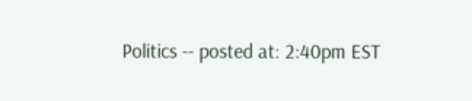Politics -- posted at: 2:40pm EST